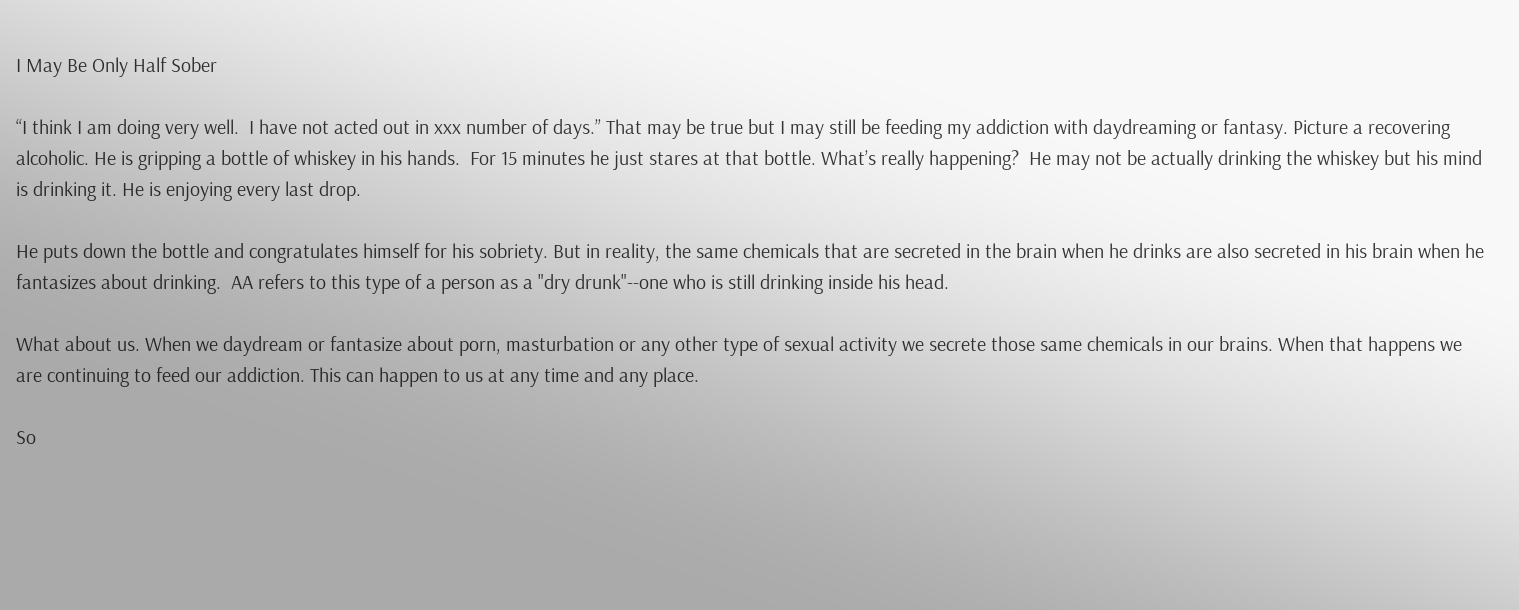I May Be Only Half Sober

“I think I am doing very well.  I have not acted out in xxx number of days.” That may be true but I may still be feeding my addiction with daydreaming or fantasy. Picture a recovering alcoholic. He is gripping a bottle of whiskey in his hands.  For 15 minutes he just stares at that bottle. What’s really happening?  He may not be actually drinking the whiskey but his mind is drinking it. He is enjoying every last drop.

He puts down the bottle and congratulates himself for his sobriety. But in reality, the same chemicals that are secreted in the brain when he drinks are also secreted in his brain when he fantasizes about drinking.  AA refers to this type of a person as a "dry drunk"--one who is still drinking inside his head.

What about us. When we daydream or fantasize about porn, masturbation or any other type of sexual activity we secrete those same chemicals in our brains. When that happens we are continuing to feed our addiction. This can happen to us at any time and any place.

So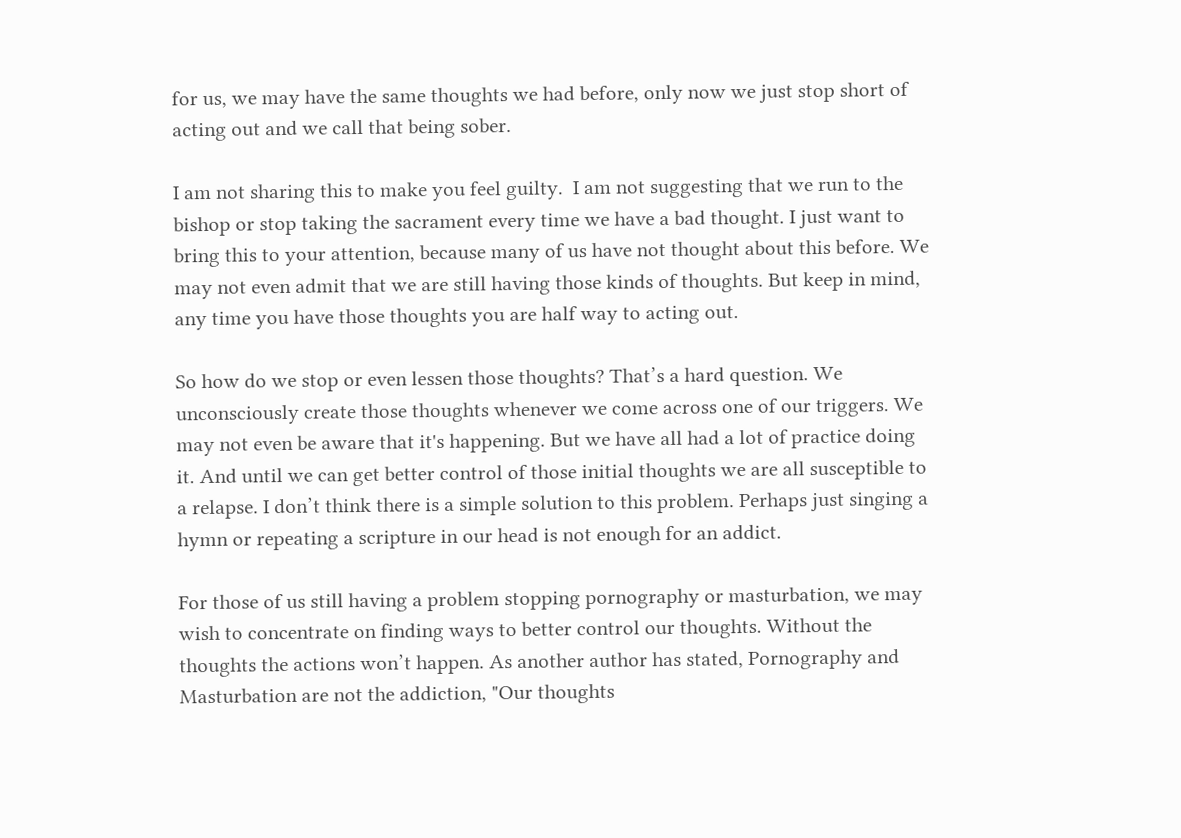for us, we may have the same thoughts we had before, only now we just stop short of acting out and we call that being sober.

I am not sharing this to make you feel guilty.  I am not suggesting that we run to the bishop or stop taking the sacrament every time we have a bad thought. I just want to bring this to your attention, because many of us have not thought about this before. We may not even admit that we are still having those kinds of thoughts. But keep in mind, any time you have those thoughts you are half way to acting out.

So how do we stop or even lessen those thoughts? That’s a hard question. We unconsciously create those thoughts whenever we come across one of our triggers. We may not even be aware that it's happening. But we have all had a lot of practice doing it. And until we can get better control of those initial thoughts we are all susceptible to a relapse. I don’t think there is a simple solution to this problem. Perhaps just singing a hymn or repeating a scripture in our head is not enough for an addict.

For those of us still having a problem stopping pornography or masturbation, we may wish to concentrate on finding ways to better control our thoughts. Without the thoughts the actions won’t happen. As another author has stated, Pornography and Masturbation are not the addiction, "Our thoughts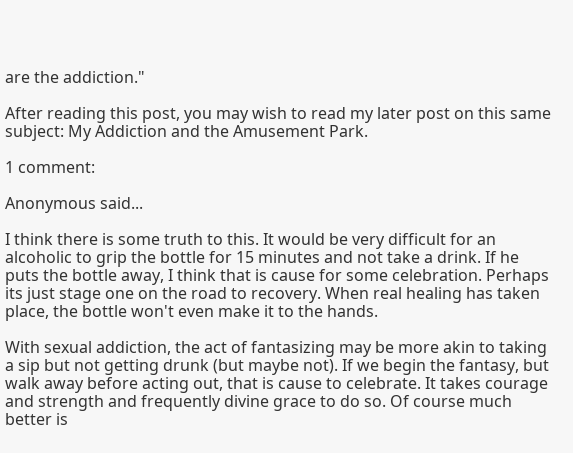are the addiction."

After reading this post, you may wish to read my later post on this same subject: My Addiction and the Amusement Park.

1 comment:

Anonymous said...

I think there is some truth to this. It would be very difficult for an alcoholic to grip the bottle for 15 minutes and not take a drink. If he puts the bottle away, I think that is cause for some celebration. Perhaps its just stage one on the road to recovery. When real healing has taken place, the bottle won't even make it to the hands.

With sexual addiction, the act of fantasizing may be more akin to taking a sip but not getting drunk (but maybe not). If we begin the fantasy, but walk away before acting out, that is cause to celebrate. It takes courage and strength and frequently divine grace to do so. Of course much better is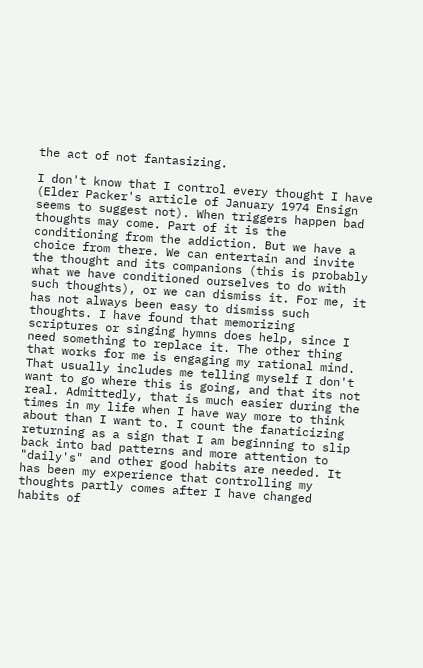the act of not fantasizing.

I don't know that I control every thought I have (Elder Packer's article of January 1974 Ensign seems to suggest not). When triggers happen bad thoughts may come. Part of it is the conditioning from the addiction. But we have a choice from there. We can entertain and invite the thought and its companions (this is probably what we have conditioned ourselves to do with such thoughts), or we can dismiss it. For me, it has not always been easy to dismiss such thoughts. I have found that memorizing scriptures or singing hymns does help, since I need something to replace it. The other thing that works for me is engaging my rational mind. That usually includes me telling myself I don't want to go where this is going, and that its not real. Admittedly, that is much easier during the times in my life when I have way more to think about than I want to. I count the fanaticizing returning as a sign that I am beginning to slip back into bad patterns and more attention to "daily's" and other good habits are needed. It has been my experience that controlling my thoughts partly comes after I have changed habits of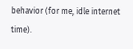behavior (for me, idle internet time).